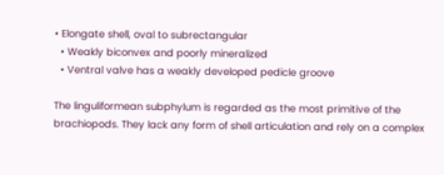• Elongate shell, oval to subrectangular
  • Weakly biconvex and poorly mineralized
  • Ventral valve has a weakly developed pedicle groove

The linguliformean subphylum is regarded as the most primitive of the brachiopods. They lack any form of shell articulation and rely on a complex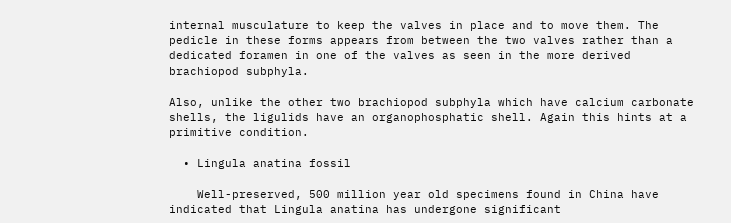internal musculature to keep the valves in place and to move them. The pedicle in these forms appears from between the two valves rather than a dedicated foramen in one of the valves as seen in the more derived brachiopod subphyla.

Also, unlike the other two brachiopod subphyla which have calcium carbonate shells, the ligulids have an organophosphatic shell. Again this hints at a primitive condition.

  • Lingula anatina fossil

    Well-preserved, 500 million year old specimens found in China have indicated that Lingula anatina has undergone significant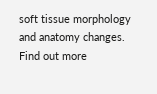soft tissue morphology and anatomy changes. Find out more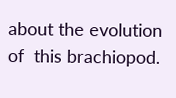about the evolution of  this brachiopod.